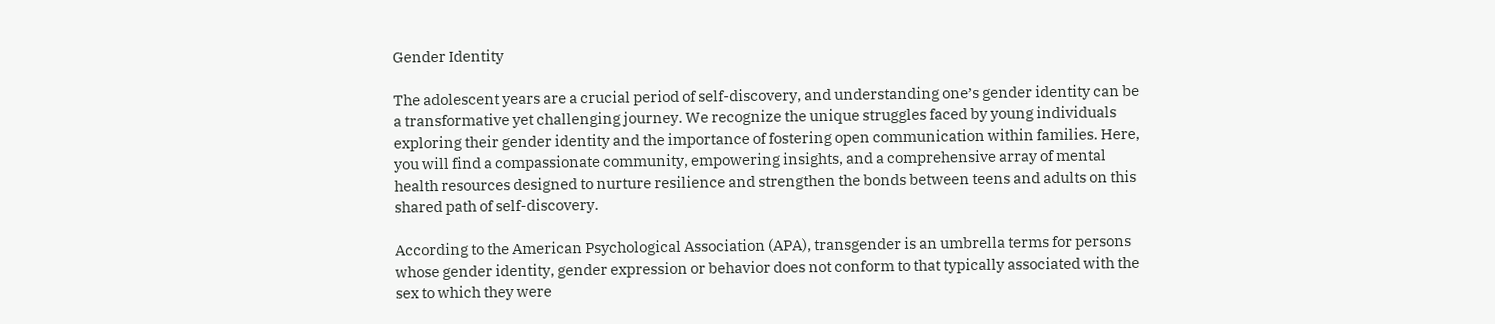Gender Identity

The adolescent years are a crucial period of self-discovery, and understanding one’s gender identity can be a transformative yet challenging journey. We recognize the unique struggles faced by young individuals exploring their gender identity and the importance of fostering open communication within families. Here, you will find a compassionate community, empowering insights, and a comprehensive array of mental health resources designed to nurture resilience and strengthen the bonds between teens and adults on this shared path of self-discovery.

According to the American Psychological Association (APA), transgender is an umbrella terms for persons whose gender identity, gender expression or behavior does not conform to that typically associated with the sex to which they were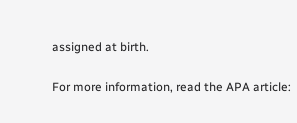assigned at birth.

For more information, read the APA article: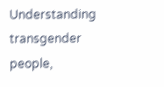Understanding transgender people,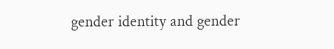gender identity and gender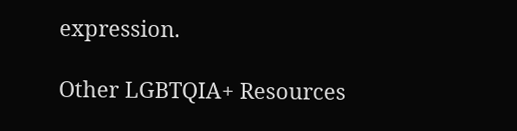expression.

Other LGBTQIA+ Resources